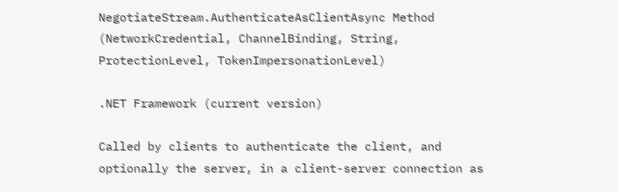NegotiateStream.AuthenticateAsClientAsync Method (NetworkCredential, ChannelBinding, String, ProtectionLevel, TokenImpersonationLevel)

.NET Framework (current version)

Called by clients to authenticate the client, and optionally the server, in a client-server connection as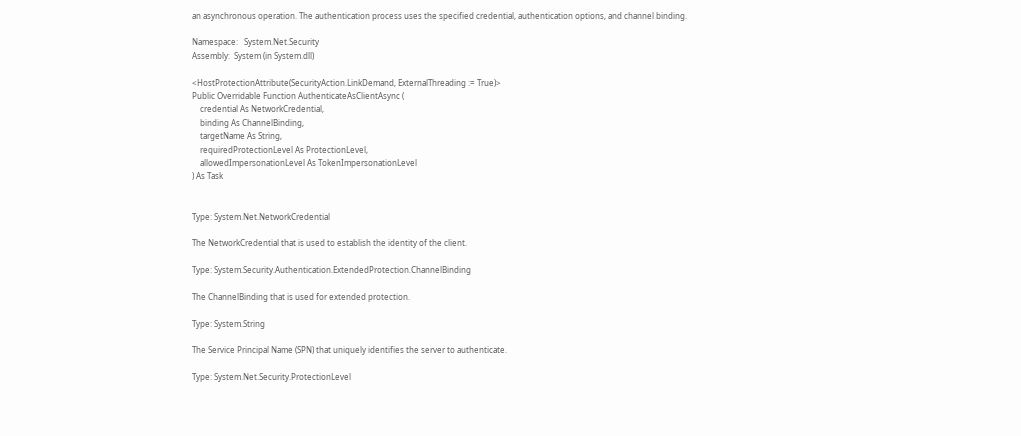an asynchronous operation. The authentication process uses the specified credential, authentication options, and channel binding.

Namespace:   System.Net.Security
Assembly:  System (in System.dll)

<HostProtectionAttribute(SecurityAction.LinkDemand, ExternalThreading := True)>
Public Overridable Function AuthenticateAsClientAsync (
    credential As NetworkCredential,
    binding As ChannelBinding,
    targetName As String,
    requiredProtectionLevel As ProtectionLevel,
    allowedImpersonationLevel As TokenImpersonationLevel
) As Task


Type: System.Net.NetworkCredential

The NetworkCredential that is used to establish the identity of the client.

Type: System.Security.Authentication.ExtendedProtection.ChannelBinding

The ChannelBinding that is used for extended protection.

Type: System.String

The Service Principal Name (SPN) that uniquely identifies the server to authenticate.

Type: System.Net.Security.ProtectionLevel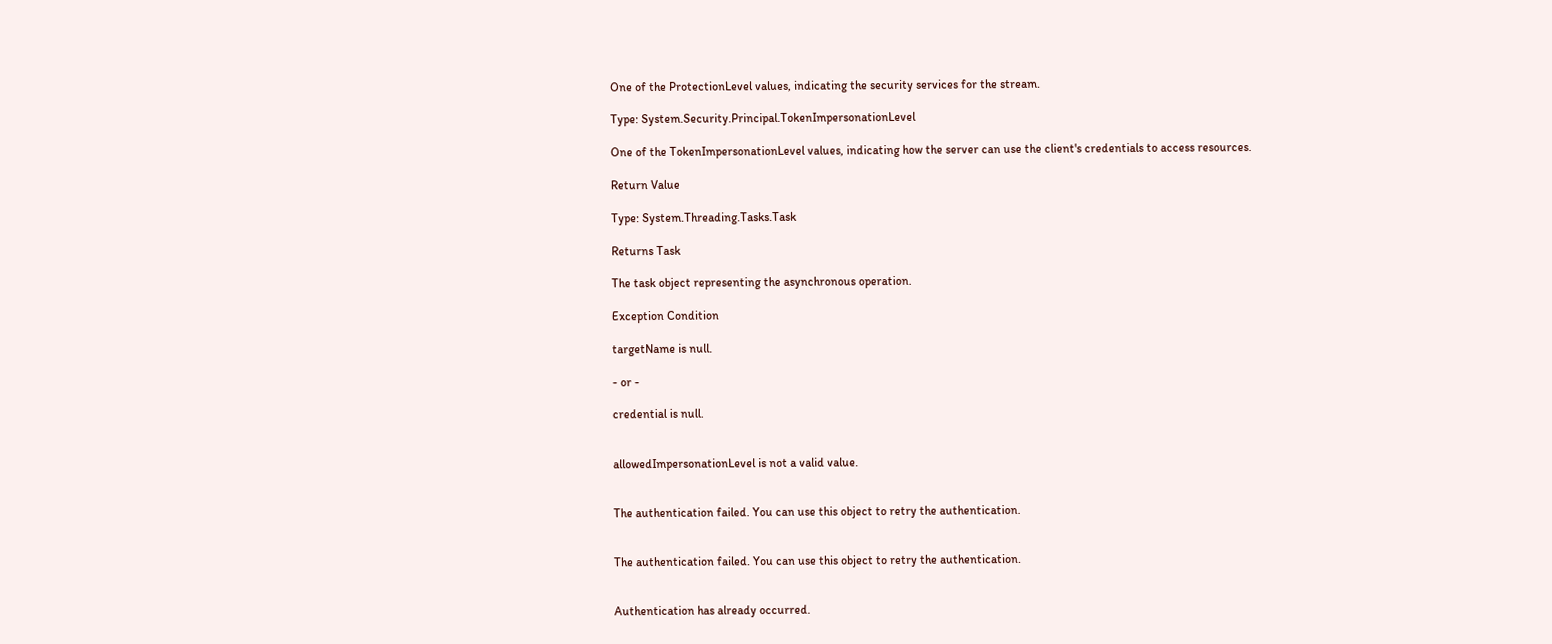One of the ProtectionLevel values, indicating the security services for the stream.

Type: System.Security.Principal.TokenImpersonationLevel

One of the TokenImpersonationLevel values, indicating how the server can use the client's credentials to access resources.

Return Value

Type: System.Threading.Tasks.Task

Returns Task

The task object representing the asynchronous operation.

Exception Condition

targetName is null.

- or -

credential is null.


allowedImpersonationLevel is not a valid value.


The authentication failed. You can use this object to retry the authentication.


The authentication failed. You can use this object to retry the authentication.


Authentication has already occurred.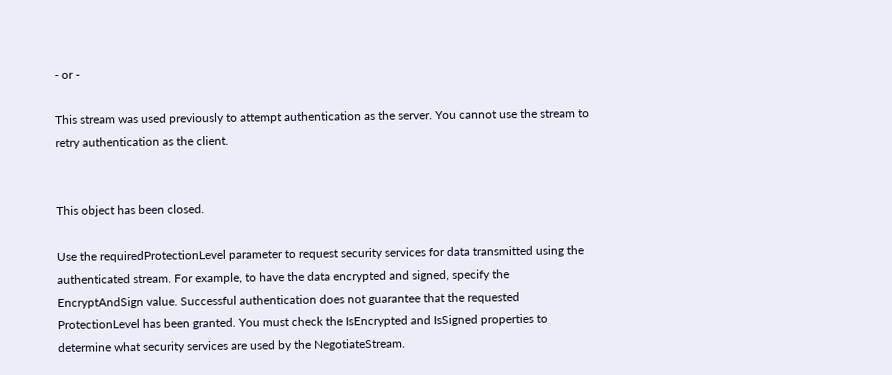- or -

This stream was used previously to attempt authentication as the server. You cannot use the stream to retry authentication as the client.


This object has been closed.

Use the requiredProtectionLevel parameter to request security services for data transmitted using the authenticated stream. For example, to have the data encrypted and signed, specify the EncryptAndSign value. Successful authentication does not guarantee that the requested ProtectionLevel has been granted. You must check the IsEncrypted and IsSigned properties to determine what security services are used by the NegotiateStream.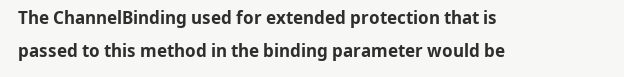The ChannelBinding used for extended protection that is passed to this method in the binding parameter would be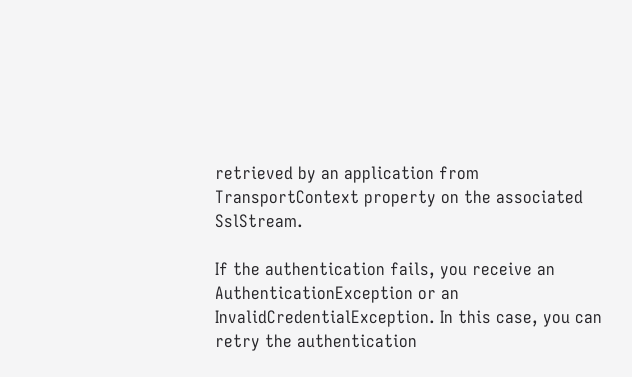retrieved by an application from TransportContext property on the associated SslStream.

If the authentication fails, you receive an AuthenticationException or an InvalidCredentialException. In this case, you can retry the authentication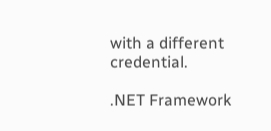with a different credential.

.NET Framework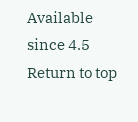Available since 4.5
Return to top